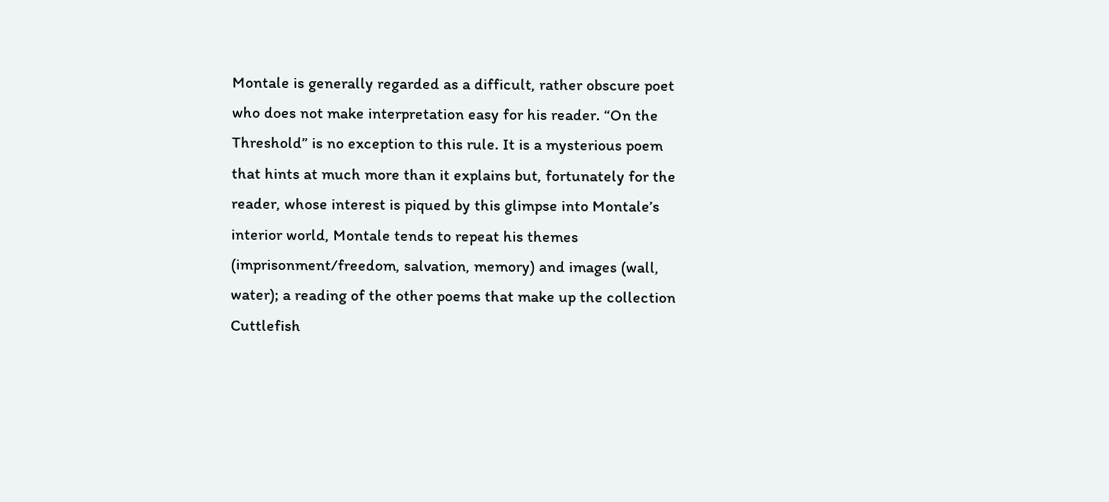Montale is generally regarded as a difficult, rather obscure poet who does not make interpretation easy for his reader. “On the Threshold” is no exception to this rule. It is a mysterious poem that hints at much more than it explains but, fortunately for the reader, whose interest is piqued by this glimpse into Montale’s interior world, Montale tends to repeat his themes (imprisonment/freedom, salvation, memory) and images (wall, water); a reading of the other poems that make up the collection Cuttlefish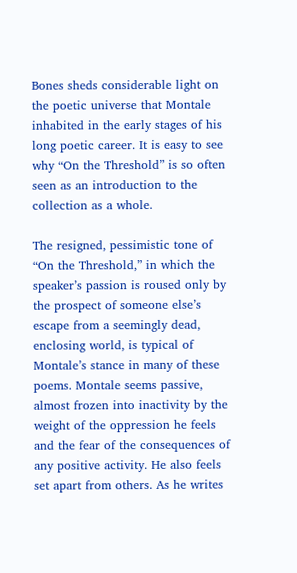Bones sheds considerable light on the poetic universe that Montale inhabited in the early stages of his long poetic career. It is easy to see why “On the Threshold” is so often seen as an introduction to the collection as a whole.

The resigned, pessimistic tone of “On the Threshold,” in which the speaker’s passion is roused only by the prospect of someone else’s escape from a seemingly dead, enclosing world, is typical of Montale’s stance in many of these poems. Montale seems passive, almost frozen into inactivity by the weight of the oppression he feels and the fear of the consequences of any positive activity. He also feels set apart from others. As he writes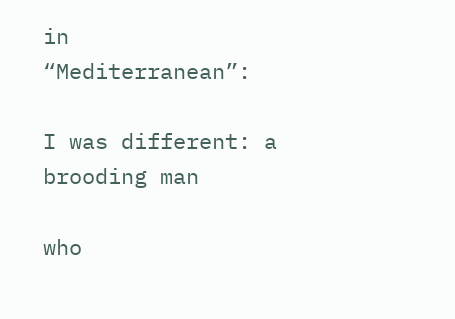in “Mediterranean”:

I was different: a brooding man

who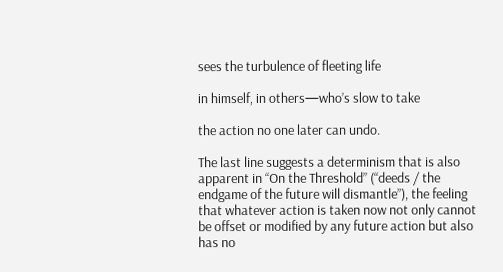sees the turbulence of fleeting life

in himself, in others—who’s slow to take

the action no one later can undo.

The last line suggests a determinism that is also apparent in “On the Threshold” (“deeds / the endgame of the future will dismantle”), the feeling that whatever action is taken now not only cannot be offset or modified by any future action but also has no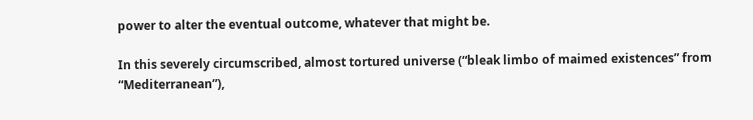power to alter the eventual outcome, whatever that might be.

In this severely circumscribed, almost tortured universe (“bleak limbo of maimed existences” from “Mediterranean”),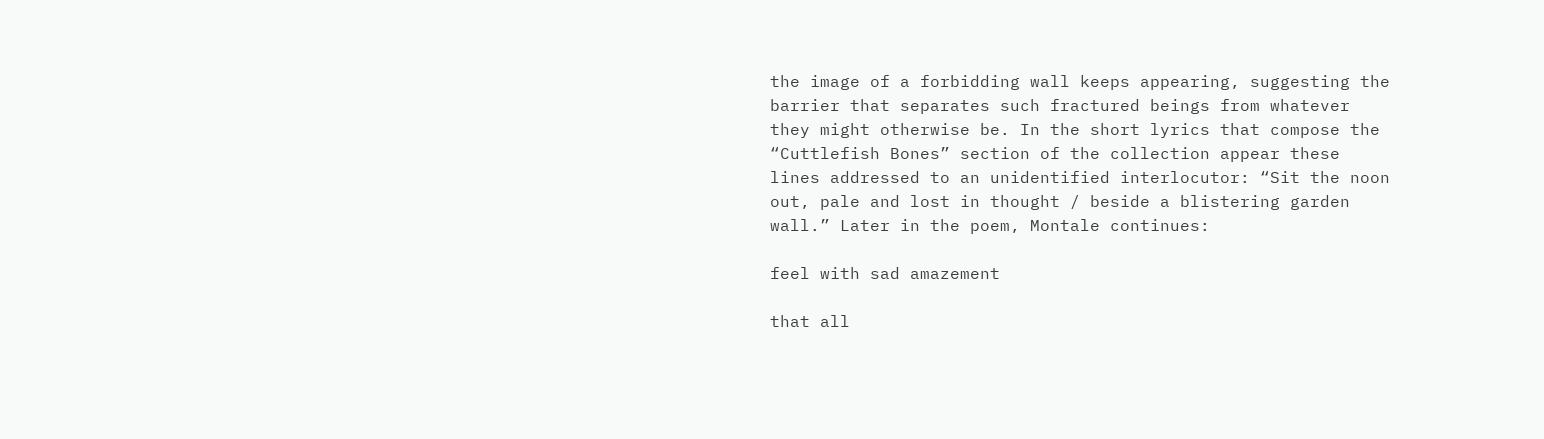the image of a forbidding wall keeps appearing, suggesting the barrier that separates such fractured beings from whatever they might otherwise be. In the short lyrics that compose the “Cuttlefish Bones” section of the collection appear these lines addressed to an unidentified interlocutor: “Sit the noon out, pale and lost in thought / beside a blistering garden wall.” Later in the poem, Montale continues:

feel with sad amazement

that all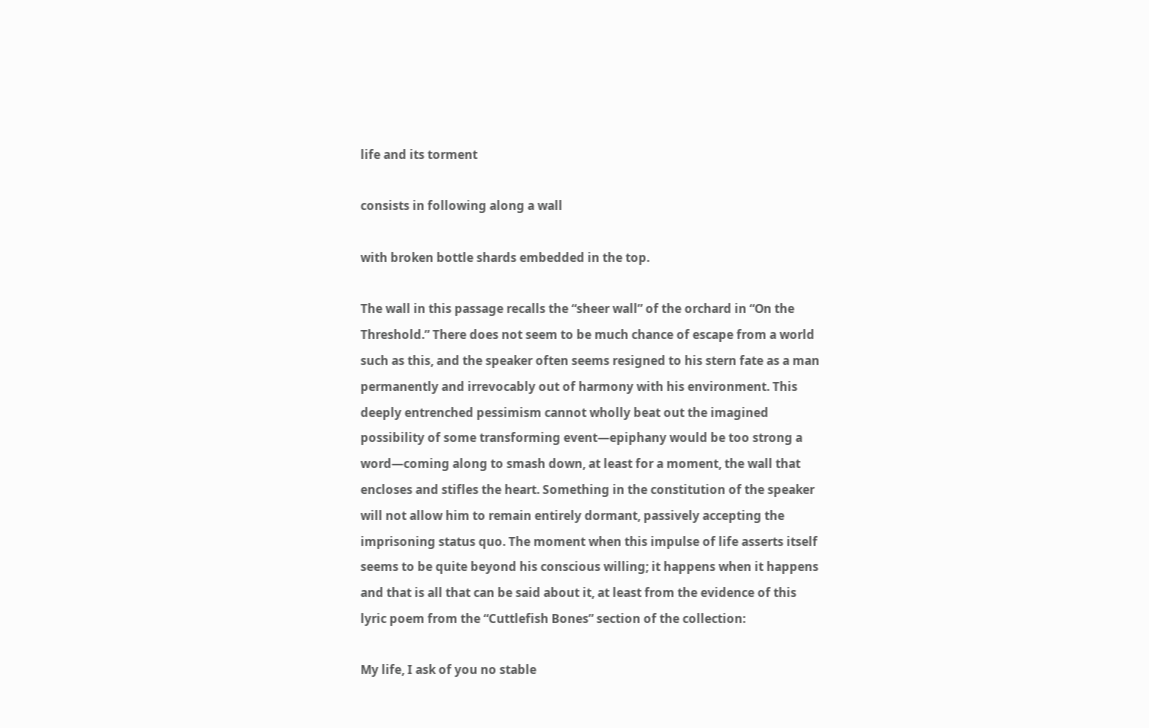life and its torment

consists in following along a wall

with broken bottle shards embedded in the top.

The wall in this passage recalls the “sheer wall” of the orchard in “On the Threshold.” There does not seem to be much chance of escape from a world such as this, and the speaker often seems resigned to his stern fate as a man permanently and irrevocably out of harmony with his environment. This deeply entrenched pessimism cannot wholly beat out the imagined possibility of some transforming event—epiphany would be too strong a word—coming along to smash down, at least for a moment, the wall that encloses and stifles the heart. Something in the constitution of the speaker will not allow him to remain entirely dormant, passively accepting the imprisoning status quo. The moment when this impulse of life asserts itself seems to be quite beyond his conscious willing; it happens when it happens and that is all that can be said about it, at least from the evidence of this lyric poem from the “Cuttlefish Bones” section of the collection:

My life, I ask of you no stable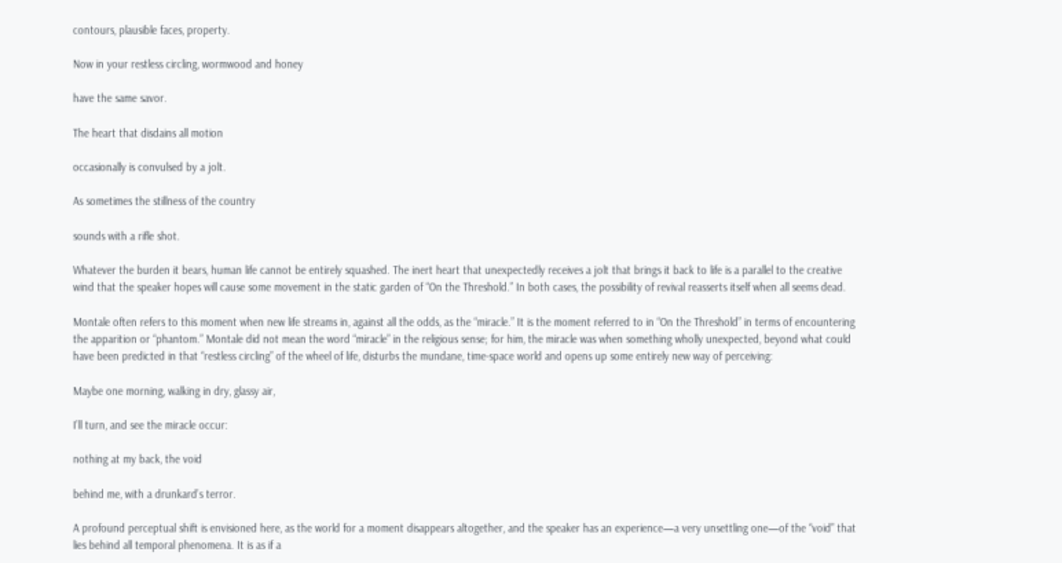contours, plausible faces, property.

Now in your restless circling, wormwood and honey

have the same savor.

The heart that disdains all motion

occasionally is convulsed by a jolt.

As sometimes the stillness of the country

sounds with a rifle shot.

Whatever the burden it bears, human life cannot be entirely squashed. The inert heart that unexpectedly receives a jolt that brings it back to life is a parallel to the creative wind that the speaker hopes will cause some movement in the static garden of “On the Threshold.” In both cases, the possibility of revival reasserts itself when all seems dead.

Montale often refers to this moment when new life streams in, against all the odds, as the “miracle.” It is the moment referred to in “On the Threshold” in terms of encountering the apparition or “phantom.” Montale did not mean the word “miracle” in the religious sense; for him, the miracle was when something wholly unexpected, beyond what could have been predicted in that “restless circling” of the wheel of life, disturbs the mundane, time-space world and opens up some entirely new way of perceiving:

Maybe one morning, walking in dry, glassy air,

I’ll turn, and see the miracle occur:

nothing at my back, the void

behind me, with a drunkard’s terror.

A profound perceptual shift is envisioned here, as the world for a moment disappears altogether, and the speaker has an experience—a very unsettling one—of the “void” that lies behind all temporal phenomena. It is as if a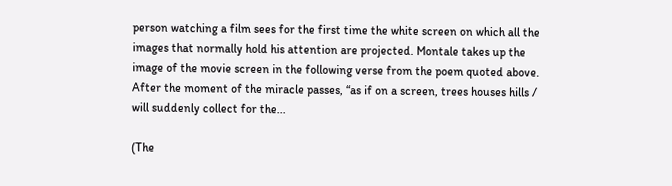person watching a film sees for the first time the white screen on which all the images that normally hold his attention are projected. Montale takes up the image of the movie screen in the following verse from the poem quoted above. After the moment of the miracle passes, “as if on a screen, trees houses hills / will suddenly collect for the...

(The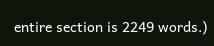entire section is 2249 words.)